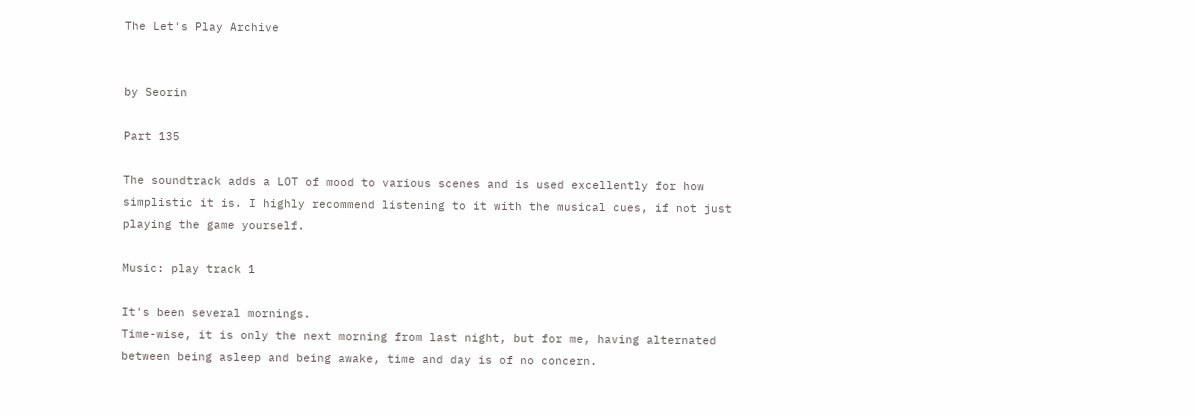The Let's Play Archive


by Seorin

Part 135

The soundtrack adds a LOT of mood to various scenes and is used excellently for how simplistic it is. I highly recommend listening to it with the musical cues, if not just playing the game yourself.

Music: play track 1

It's been several mornings.
Time-wise, it is only the next morning from last night, but for me, having alternated between being asleep and being awake, time and day is of no concern.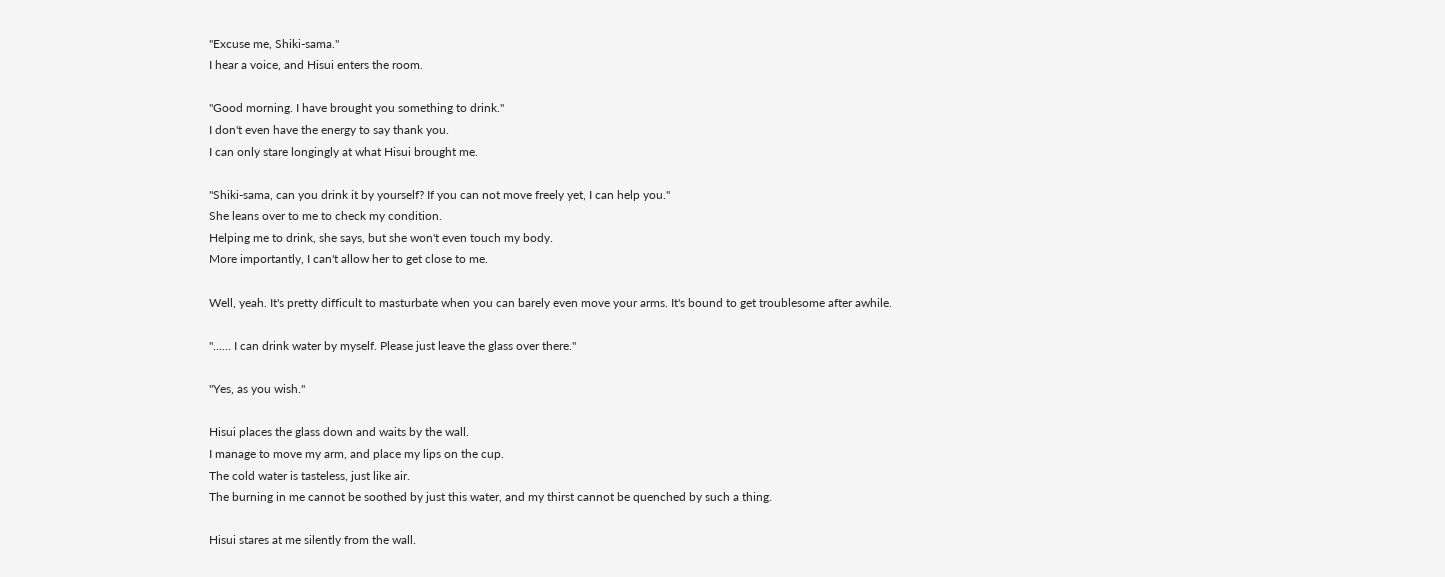"Excuse me, Shiki-sama."
I hear a voice, and Hisui enters the room.

"Good morning. I have brought you something to drink."
I don't even have the energy to say thank you.
I can only stare longingly at what Hisui brought me.

"Shiki-sama, can you drink it by yourself? If you can not move freely yet, I can help you."
She leans over to me to check my condition.
Helping me to drink, she says, but she won't even touch my body.
More importantly, I can't allow her to get close to me.

Well, yeah. It's pretty difficult to masturbate when you can barely even move your arms. It's bound to get troublesome after awhile.

"...... I can drink water by myself. Please just leave the glass over there."

"Yes, as you wish."

Hisui places the glass down and waits by the wall.
I manage to move my arm, and place my lips on the cup.
The cold water is tasteless, just like air.
The burning in me cannot be soothed by just this water, and my thirst cannot be quenched by such a thing.

Hisui stares at me silently from the wall.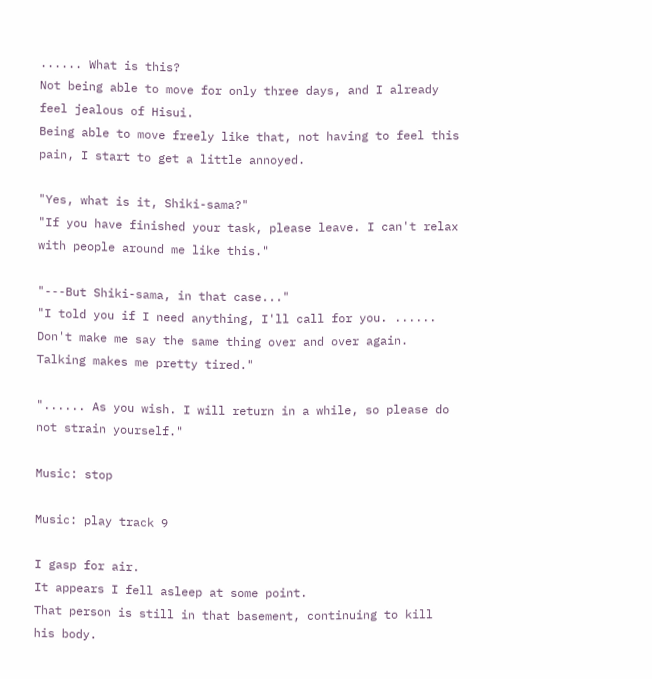...... What is this?
Not being able to move for only three days, and I already feel jealous of Hisui.
Being able to move freely like that, not having to feel this pain, I start to get a little annoyed.

"Yes, what is it, Shiki-sama?"
"If you have finished your task, please leave. I can't relax with people around me like this."

"---But Shiki-sama, in that case..."
"I told you if I need anything, I'll call for you. ...... Don't make me say the same thing over and over again. Talking makes me pretty tired."

"...... As you wish. I will return in a while, so please do not strain yourself."

Music: stop

Music: play track 9

I gasp for air.
It appears I fell asleep at some point.
That person is still in that basement, continuing to kill his body.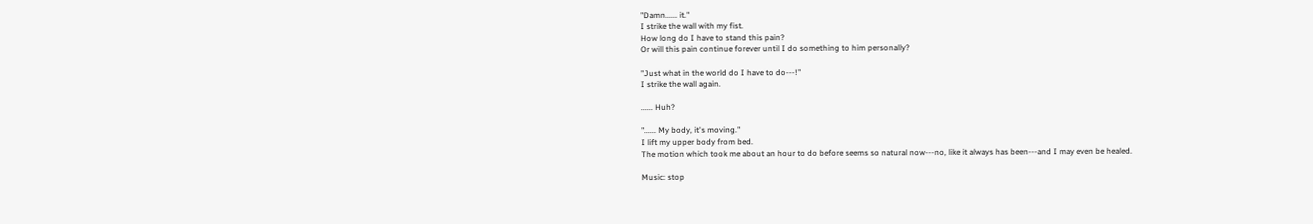"Damn...... it."
I strike the wall with my fist.
How long do I have to stand this pain?
Or will this pain continue forever until I do something to him personally?

"Just what in the world do I have to do---!"
I strike the wall again.

...... Huh?

"...... My body, it's moving."
I lift my upper body from bed.
The motion which took me about an hour to do before seems so natural now---no, like it always has been---and I may even be healed.

Music: stop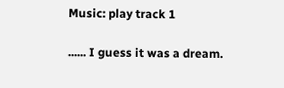Music: play track 1

...... I guess it was a dream.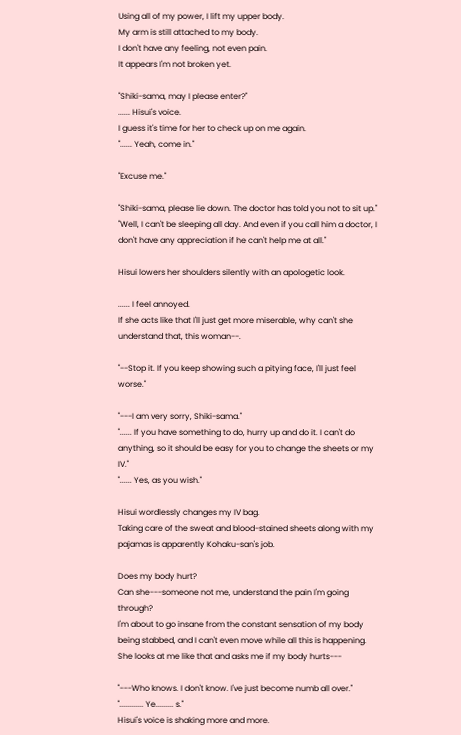Using all of my power, I lift my upper body.
My arm is still attached to my body.
I don't have any feeling, not even pain.
It appears I'm not broken yet.

"Shiki-sama, may I please enter?"
...... Hisui's voice.
I guess it's time for her to check up on me again.
"...... Yeah, come in."

"Excuse me."

"Shiki-sama, please lie down. The doctor has told you not to sit up."
"Well, I can't be sleeping all day. And even if you call him a doctor, I don't have any appreciation if he can't help me at all."

Hisui lowers her shoulders silently with an apologetic look.

...... I feel annoyed.
If she acts like that I'll just get more miserable, why can't she understand that, this woman--.

"--Stop it. If you keep showing such a pitying face, I'll just feel worse."

"---I am very sorry, Shiki-sama."
"...... If you have something to do, hurry up and do it. I can't do anything, so it should be easy for you to change the sheets or my IV."
"...... Yes, as you wish."

Hisui wordlessly changes my IV bag.
Taking care of the sweat and blood-stained sheets along with my pajamas is apparently Kohaku-san's job.

Does my body hurt?
Can she---someone not me, understand the pain I'm going through?
I'm about to go insane from the constant sensation of my body being stabbed, and I can't even move while all this is happening. She looks at me like that and asks me if my body hurts---

"---Who knows. I don't know. I've just become numb all over."
"............ Ye......... s."
Hisui's voice is shaking more and more.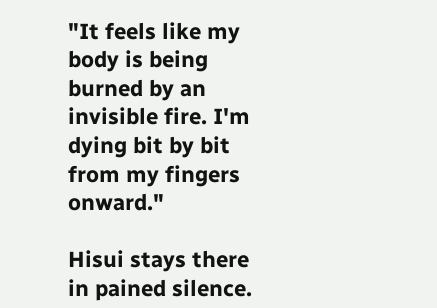"It feels like my body is being burned by an invisible fire. I'm dying bit by bit from my fingers onward."

Hisui stays there in pained silence.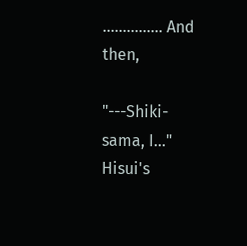............... And then,

"---Shiki-sama, I..."
Hisui's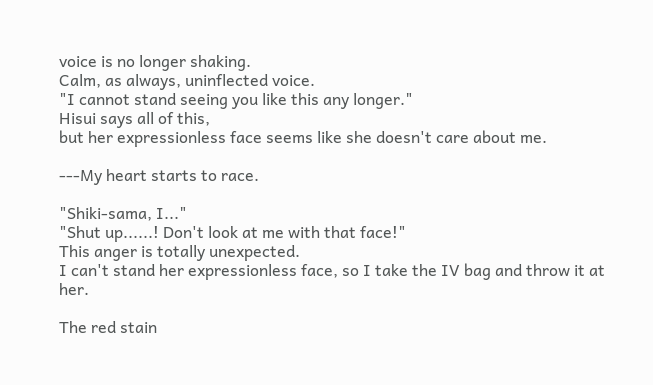voice is no longer shaking.
Calm, as always, uninflected voice.
"I cannot stand seeing you like this any longer."
Hisui says all of this,
but her expressionless face seems like she doesn't care about me.

---My heart starts to race.

"Shiki-sama, I..."
"Shut up......! Don't look at me with that face!"
This anger is totally unexpected.
I can't stand her expressionless face, so I take the IV bag and throw it at her.

The red stain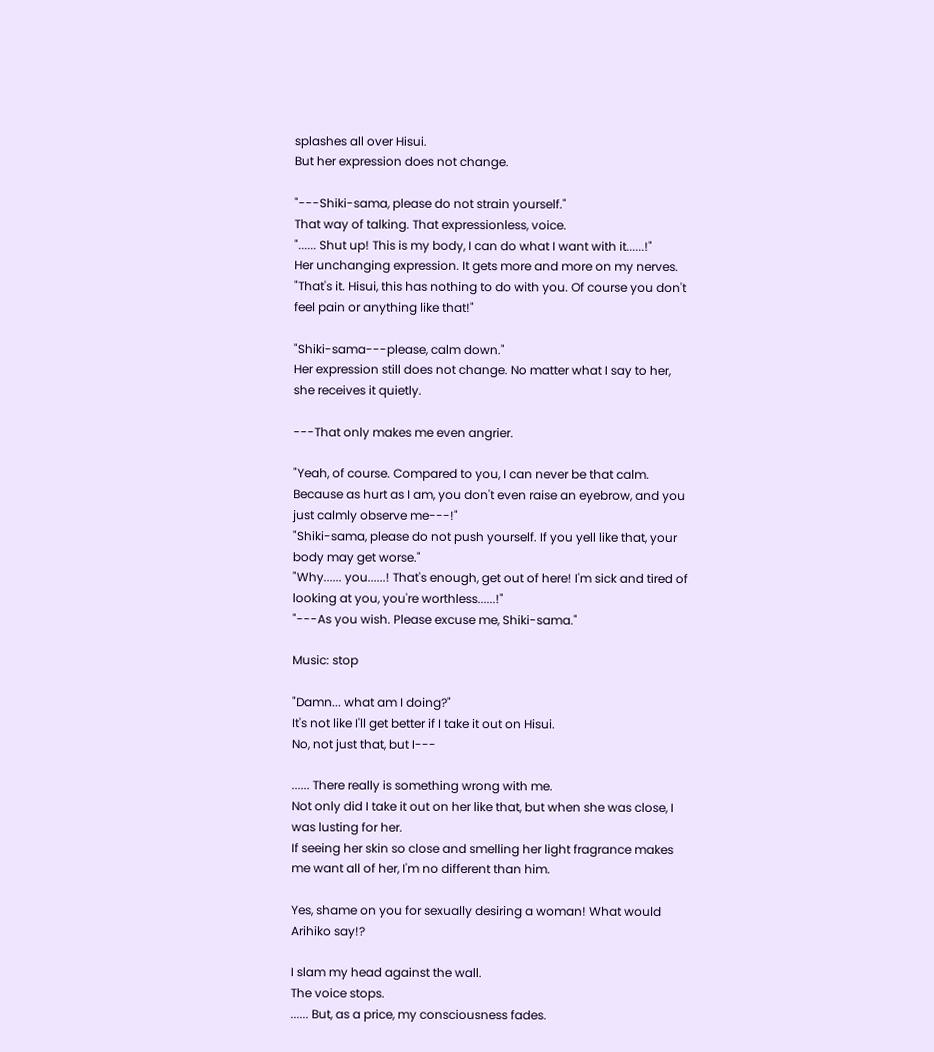splashes all over Hisui.
But her expression does not change.

"---Shiki-sama, please do not strain yourself."
That way of talking. That expressionless, voice.
"...... Shut up! This is my body, I can do what I want with it......!"
Her unchanging expression. It gets more and more on my nerves.
"That's it. Hisui, this has nothing to do with you. Of course you don't feel pain or anything like that!"

"Shiki-sama---please, calm down."
Her expression still does not change. No matter what I say to her, she receives it quietly.

---That only makes me even angrier.

"Yeah, of course. Compared to you, I can never be that calm. Because as hurt as I am, you don't even raise an eyebrow, and you just calmly observe me---!"
"Shiki-sama, please do not push yourself. If you yell like that, your body may get worse."
"Why...... you......! That's enough, get out of here! I'm sick and tired of looking at you, you're worthless......!"
"---As you wish. Please excuse me, Shiki-sama."

Music: stop

"Damn... what am I doing?"
It's not like I'll get better if I take it out on Hisui.
No, not just that, but I---

...... There really is something wrong with me.
Not only did I take it out on her like that, but when she was close, I was lusting for her.
If seeing her skin so close and smelling her light fragrance makes me want all of her, I'm no different than him.

Yes, shame on you for sexually desiring a woman! What would Arihiko say!?

I slam my head against the wall.
The voice stops.
...... But, as a price, my consciousness fades.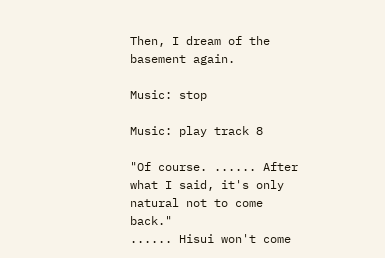Then, I dream of the basement again.

Music: stop

Music: play track 8

"Of course. ...... After what I said, it's only natural not to come back."
...... Hisui won't come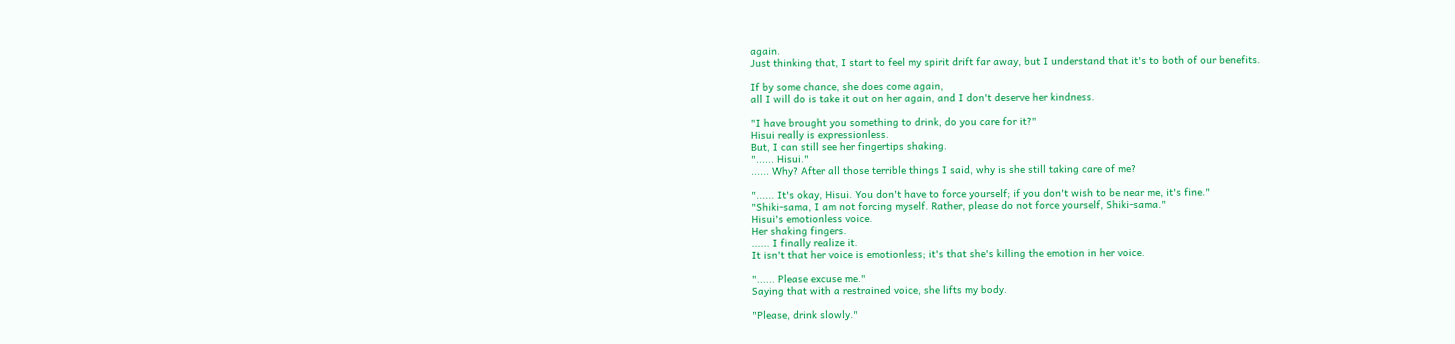again.
Just thinking that, I start to feel my spirit drift far away, but I understand that it's to both of our benefits.

If by some chance, she does come again,
all I will do is take it out on her again, and I don't deserve her kindness.

"I have brought you something to drink, do you care for it?"
Hisui really is expressionless.
But, I can still see her fingertips shaking.
"...... Hisui."
...... Why? After all those terrible things I said, why is she still taking care of me?

"...... It's okay, Hisui. You don't have to force yourself; if you don't wish to be near me, it's fine."
"Shiki-sama, I am not forcing myself. Rather, please do not force yourself, Shiki-sama."
Hisui's emotionless voice.
Her shaking fingers.
...... I finally realize it.
It isn't that her voice is emotionless; it's that she's killing the emotion in her voice.

"...... Please excuse me."
Saying that with a restrained voice, she lifts my body.

"Please, drink slowly."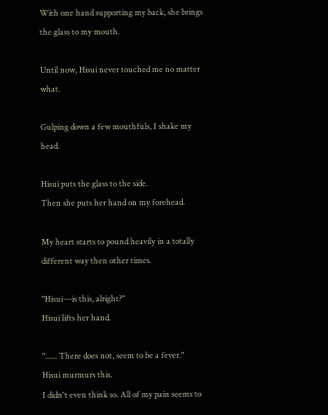With one hand supporting my back, she brings the glass to my mouth.

Until now, Hisui never touched me no matter what.

Gulping down a few mouthfuls, I shake my head.

Hisui puts the glass to the side.
Then she puts her hand on my forehead.

My heart starts to pound heavily in a totally different way then other times.

"Hisui---is this, alright?"
Hisui lifts her hand.

"...... There does not, seem to be a fever."
Hisui murmurs this.
I didn't even think so. All of my pain seems to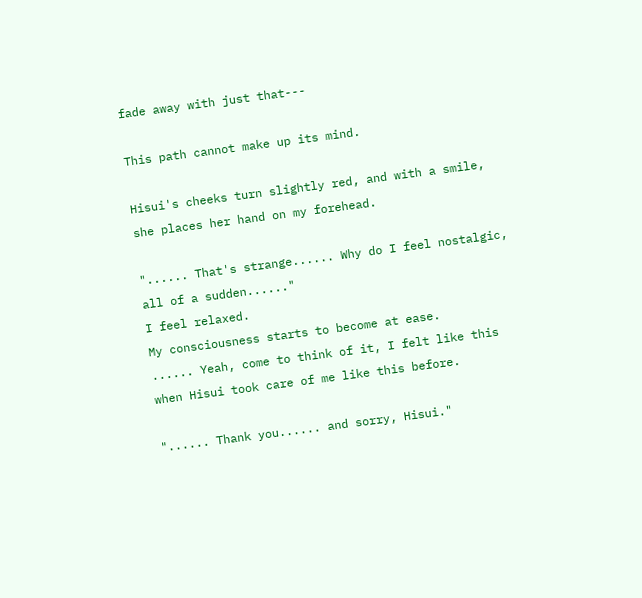fade away with just that---

This path cannot make up its mind.

Hisui's cheeks turn slightly red, and with a smile, she places her hand on my forehead.

"...... That's strange...... Why do I feel nostalgic, all of a sudden......"
I feel relaxed.
My consciousness starts to become at ease.
...... Yeah, come to think of it, I felt like this when Hisui took care of me like this before.

"...... Thank you...... and sorry, Hisui."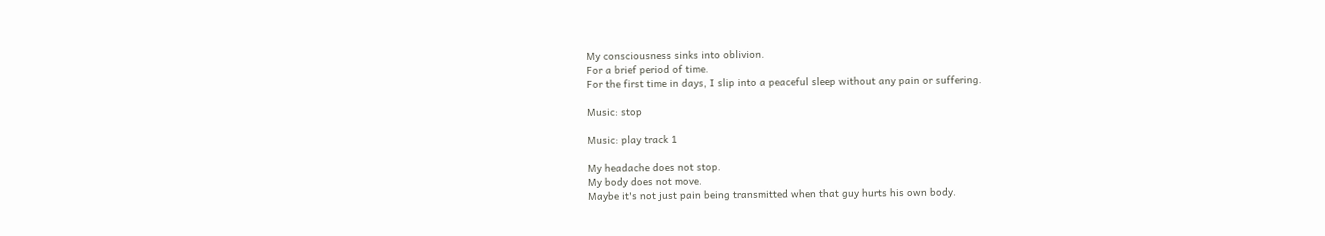My consciousness sinks into oblivion.
For a brief period of time.
For the first time in days, I slip into a peaceful sleep without any pain or suffering.

Music: stop

Music: play track 1

My headache does not stop.
My body does not move.
Maybe it's not just pain being transmitted when that guy hurts his own body.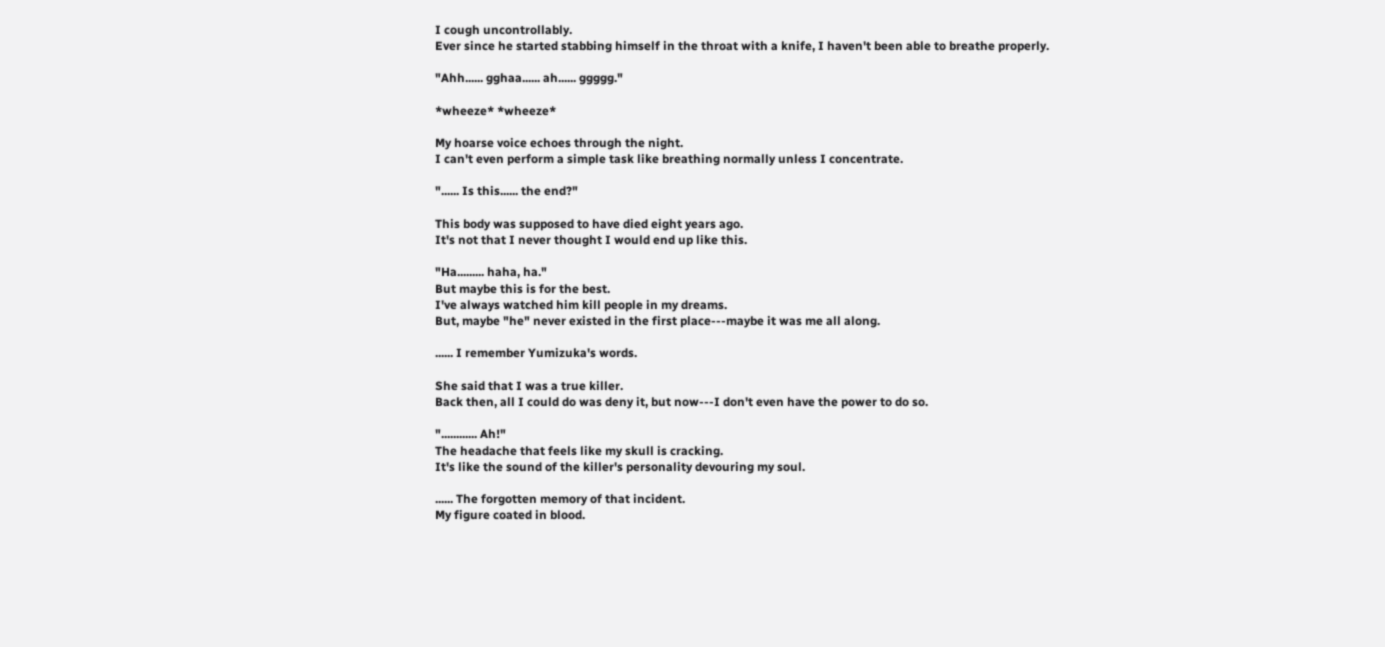I cough uncontrollably.
Ever since he started stabbing himself in the throat with a knife, I haven't been able to breathe properly.

"Ahh...... gghaa...... ah...... ggggg."

*wheeze* *wheeze*

My hoarse voice echoes through the night.
I can't even perform a simple task like breathing normally unless I concentrate.

"...... Is this...... the end?"

This body was supposed to have died eight years ago.
It's not that I never thought I would end up like this.

"Ha......... haha, ha."
But maybe this is for the best.
I've always watched him kill people in my dreams.
But, maybe "he" never existed in the first place---maybe it was me all along.

...... I remember Yumizuka's words.

She said that I was a true killer.
Back then, all I could do was deny it, but now---I don't even have the power to do so.

"............ Ah!"
The headache that feels like my skull is cracking.
It's like the sound of the killer's personality devouring my soul.

...... The forgotten memory of that incident.
My figure coated in blood.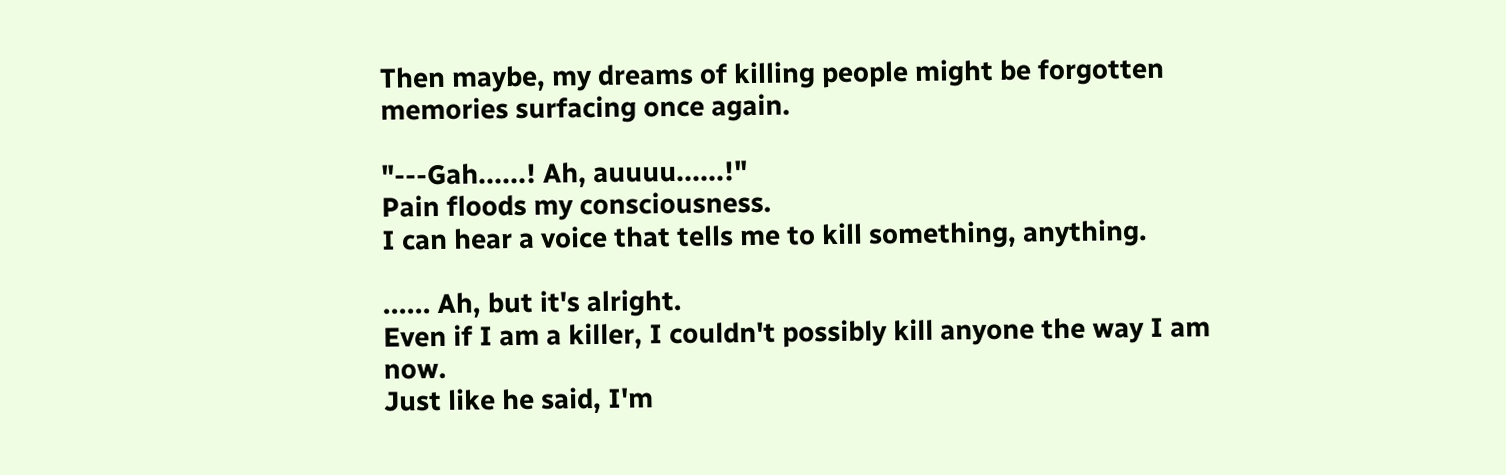Then maybe, my dreams of killing people might be forgotten memories surfacing once again.

"---Gah......! Ah, auuuu......!"
Pain floods my consciousness.
I can hear a voice that tells me to kill something, anything.

...... Ah, but it's alright.
Even if I am a killer, I couldn't possibly kill anyone the way I am now.
Just like he said, I'm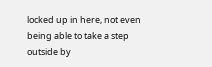locked up in here, not even being able to take a step outside by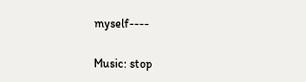myself----

Music: stop